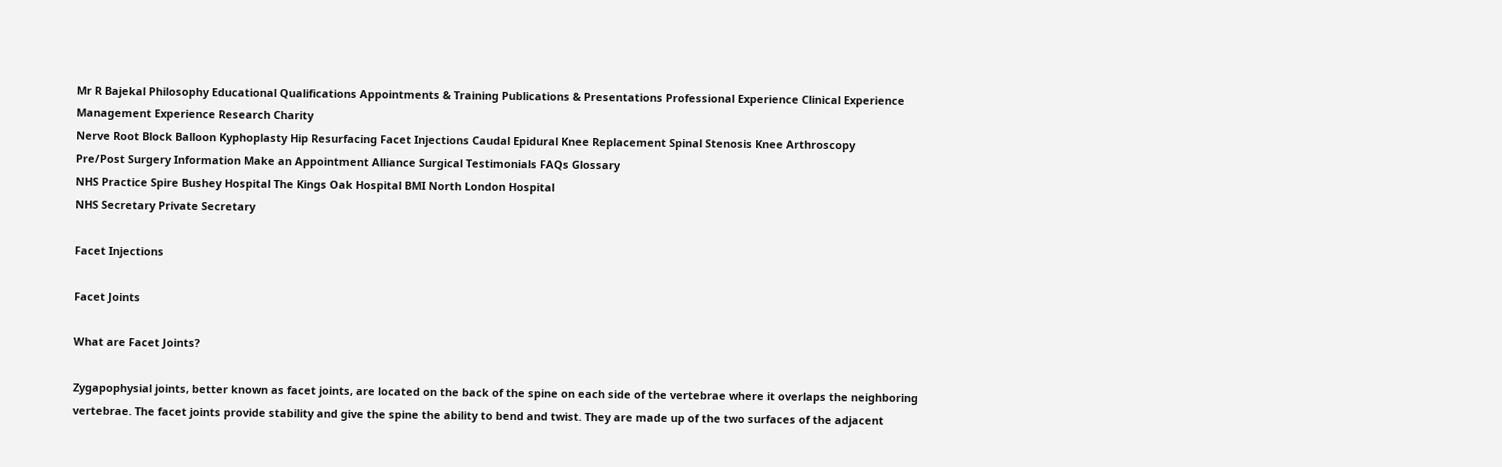Mr R Bajekal Philosophy Educational Qualifications Appointments & Training Publications & Presentations Professional Experience Clinical Experience Management Experience Research Charity
Nerve Root Block Balloon Kyphoplasty Hip Resurfacing Facet Injections Caudal Epidural Knee Replacement Spinal Stenosis Knee Arthroscopy
Pre/Post Surgery Information Make an Appointment Alliance Surgical Testimonials FAQs Glossary
NHS Practice Spire Bushey Hospital The Kings Oak Hospital BMI North London Hospital
NHS Secretary Private Secretary

Facet Injections

Facet Joints

What are Facet Joints?

Zygapophysial joints, better known as facet joints, are located on the back of the spine on each side of the vertebrae where it overlaps the neighboring vertebrae. The facet joints provide stability and give the spine the ability to bend and twist. They are made up of the two surfaces of the adjacent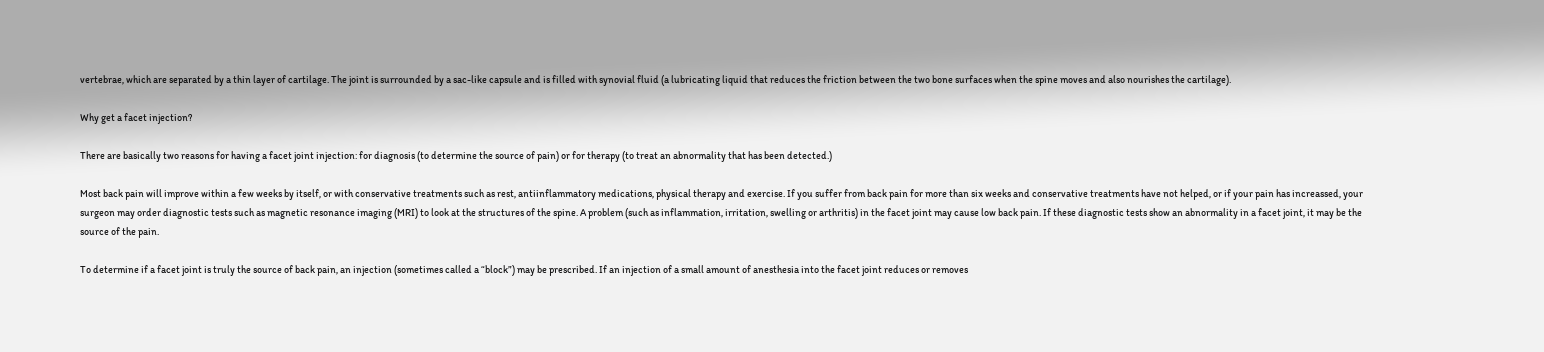vertebrae, which are separated by a thin layer of cartilage. The joint is surrounded by a sac-like capsule and is filled with synovial fluid (a lubricating liquid that reduces the friction between the two bone surfaces when the spine moves and also nourishes the cartilage).

Why get a facet injection?

There are basically two reasons for having a facet joint injection: for diagnosis (to determine the source of pain) or for therapy (to treat an abnormality that has been detected.)

Most back pain will improve within a few weeks by itself, or with conservative treatments such as rest, antiinflammatory medications, physical therapy and exercise. If you suffer from back pain for more than six weeks and conservative treatments have not helped, or if your pain has increassed, your surgeon may order diagnostic tests such as magnetic resonance imaging (MRI) to look at the structures of the spine. A problem (such as inflammation, irritation, swelling or arthritis) in the facet joint may cause low back pain. If these diagnostic tests show an abnormality in a facet joint, it may be the source of the pain.

To determine if a facet joint is truly the source of back pain, an injection (sometimes called a “block”) may be prescribed. If an injection of a small amount of anesthesia into the facet joint reduces or removes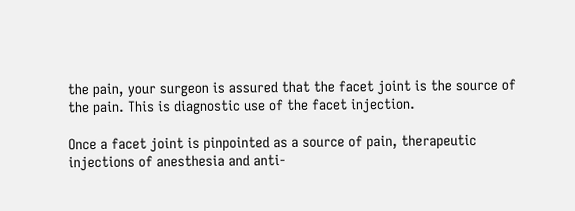the pain, your surgeon is assured that the facet joint is the source of the pain. This is diagnostic use of the facet injection.

Once a facet joint is pinpointed as a source of pain, therapeutic injections of anesthesia and anti-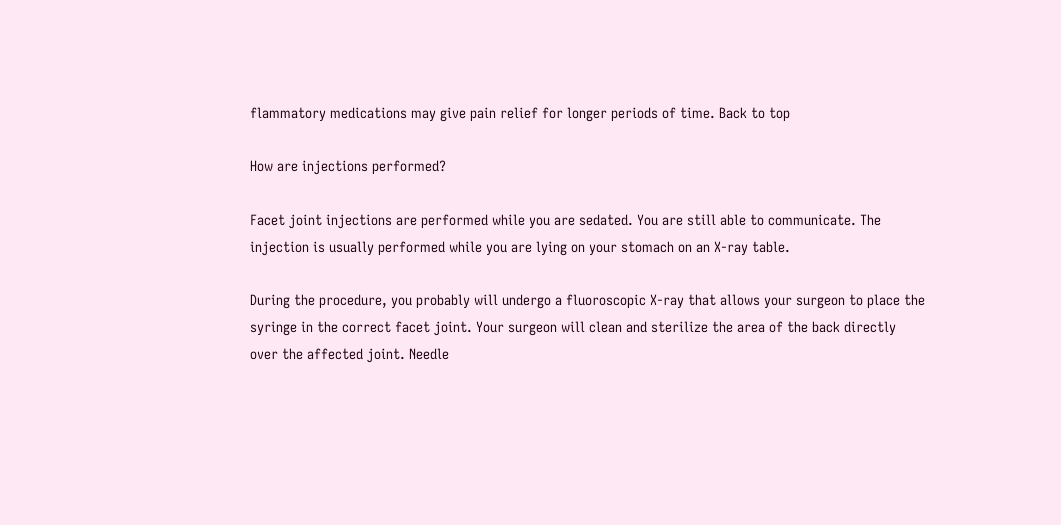flammatory medications may give pain relief for longer periods of time. Back to top

How are injections performed?

Facet joint injections are performed while you are sedated. You are still able to communicate. The injection is usually performed while you are lying on your stomach on an X-ray table.

During the procedure, you probably will undergo a fluoroscopic X-ray that allows your surgeon to place the syringe in the correct facet joint. Your surgeon will clean and sterilize the area of the back directly over the affected joint. Needle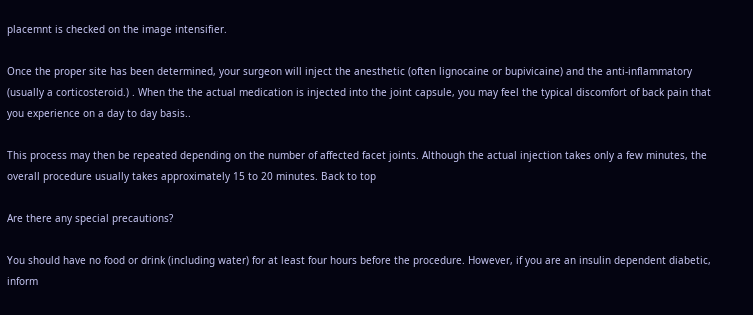placemnt is checked on the image intensifier.

Once the proper site has been determined, your surgeon will inject the anesthetic (often lignocaine or bupivicaine) and the anti-inflammatory (usually a corticosteroid.) . When the the actual medication is injected into the joint capsule, you may feel the typical discomfort of back pain that you experience on a day to day basis..

This process may then be repeated depending on the number of affected facet joints. Although the actual injection takes only a few minutes, the overall procedure usually takes approximately 15 to 20 minutes. Back to top

Are there any special precautions?

You should have no food or drink (including water) for at least four hours before the procedure. However, if you are an insulin dependent diabetic, inform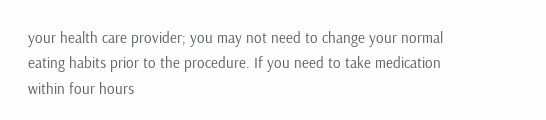your health care provider; you may not need to change your normal eating habits prior to the procedure. If you need to take medication within four hours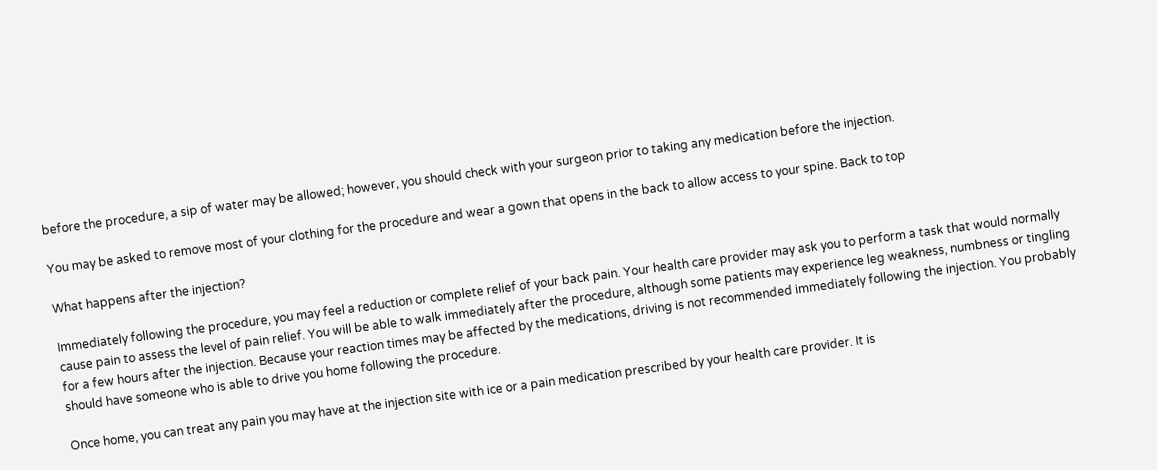before the procedure, a sip of water may be allowed; however, you should check with your surgeon prior to taking any medication before the injection.

You may be asked to remove most of your clothing for the procedure and wear a gown that opens in the back to allow access to your spine. Back to top

What happens after the injection?

Immediately following the procedure, you may feel a reduction or complete relief of your back pain. Your health care provider may ask you to perform a task that would normally cause pain to assess the level of pain relief. You will be able to walk immediately after the procedure, although some patients may experience leg weakness, numbness or tingling for a few hours after the injection. Because your reaction times may be affected by the medications, driving is not recommended immediately following the injection. You probably should have someone who is able to drive you home following the procedure.

Once home, you can treat any pain you may have at the injection site with ice or a pain medication prescribed by your health care provider. It is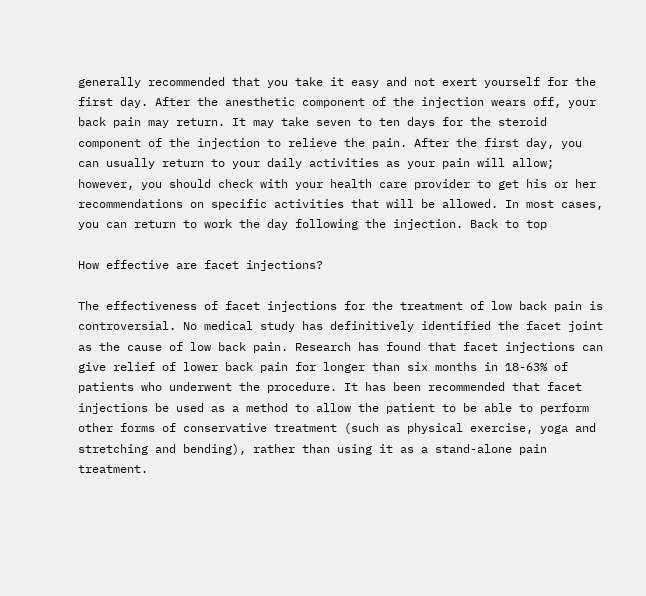generally recommended that you take it easy and not exert yourself for the first day. After the anesthetic component of the injection wears off, your back pain may return. It may take seven to ten days for the steroid component of the injection to relieve the pain. After the first day, you can usually return to your daily activities as your pain will allow; however, you should check with your health care provider to get his or her recommendations on specific activities that will be allowed. In most cases, you can return to work the day following the injection. Back to top

How effective are facet injections?

The effectiveness of facet injections for the treatment of low back pain is controversial. No medical study has definitively identified the facet joint as the cause of low back pain. Research has found that facet injections can give relief of lower back pain for longer than six months in 18-63% of patients who underwent the procedure. It has been recommended that facet injections be used as a method to allow the patient to be able to perform other forms of conservative treatment (such as physical exercise, yoga and stretching and bending), rather than using it as a stand-alone pain treatment.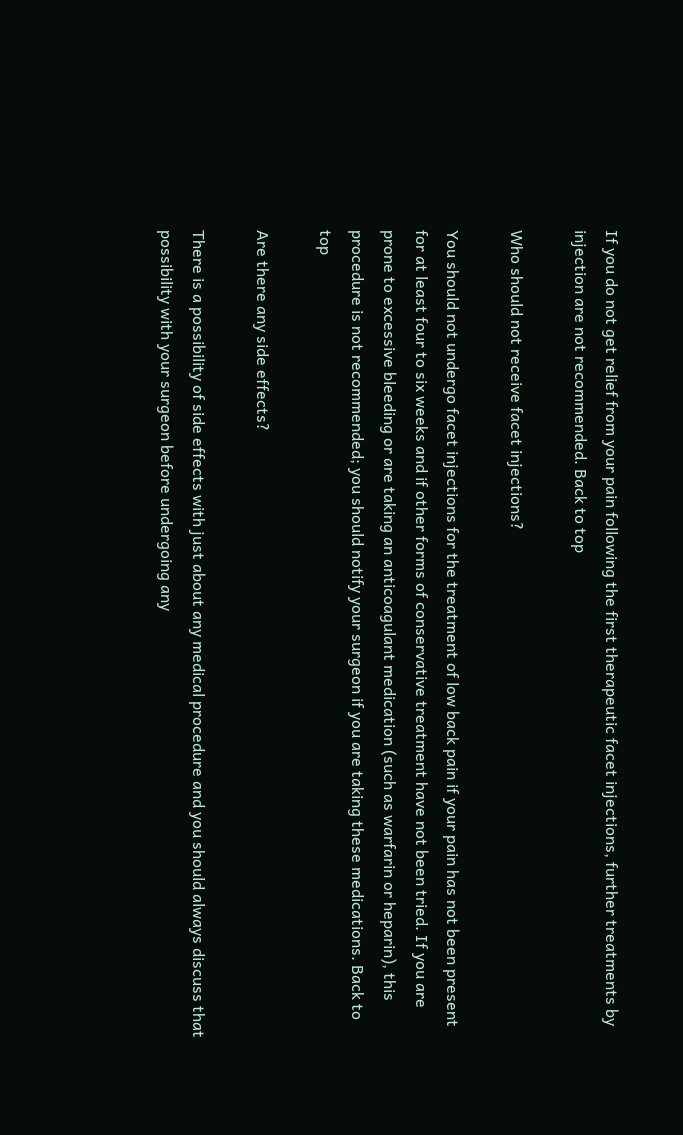If you do not get relief from your pain following the first therapeutic facet injections, further treatments by injection are not recommended. Back to top

Who should not receive facet injections?

You should not undergo facet injections for the treatment of low back pain if your pain has not been present for at least four to six weeks and if other forms of conservative treatment have not been tried. If you are prone to excessive bleeding or are taking an anticoagulant medication (such as warfarin or heparin), this procedure is not recommended; you should notify your surgeon if you are taking these medications. Back to top

Are there any side effects?

There is a possibility of side effects with just about any medical procedure and you should always discuss that possibility with your surgeon before undergoing any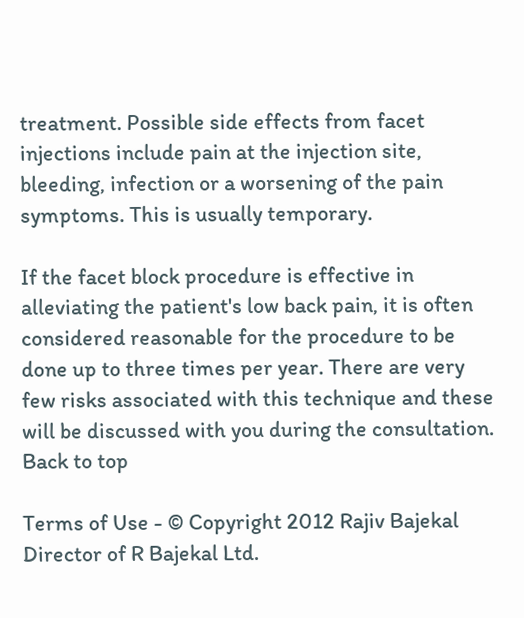treatment. Possible side effects from facet injections include pain at the injection site, bleeding, infection or a worsening of the pain symptoms. This is usually temporary.

If the facet block procedure is effective in alleviating the patient's low back pain, it is often considered reasonable for the procedure to be done up to three times per year. There are very few risks associated with this technique and these will be discussed with you during the consultation. Back to top

Terms of Use - © Copyright 2012 Rajiv Bajekal Director of R Bajekal Ltd.